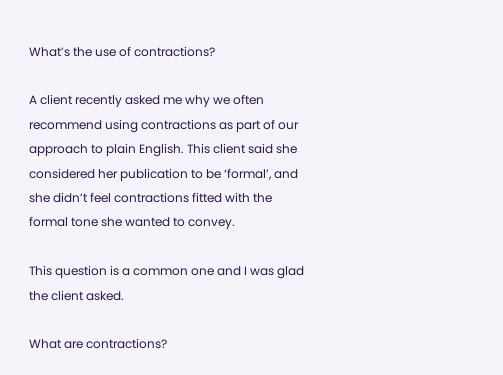What’s the use of contractions?

A client recently asked me why we often recommend using contractions as part of our approach to plain English. This client said she considered her publication to be ‘formal’, and she didn’t feel contractions fitted with the formal tone she wanted to convey.

This question is a common one and I was glad the client asked.

What are contractions?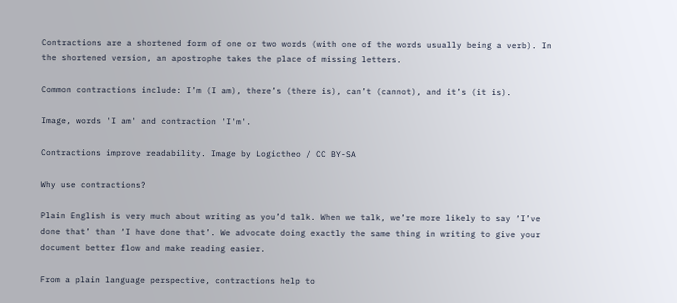Contractions are a shortened form of one or two words (with one of the words usually being a verb). In the shortened version, an apostrophe takes the place of missing letters.

Common contractions include: I’m (I am), there’s (there is), can’t (cannot), and it’s (it is).

Image, words 'I am' and contraction 'I'm'.

Contractions improve readability. Image by Logictheo / CC BY-SA

Why use contractions?

Plain English is very much about writing as you’d talk. When we talk, we’re more likely to say ‘I’ve done that’ than ‘I have done that’. We advocate doing exactly the same thing in writing to give your document better flow and make reading easier.

From a plain language perspective, contractions help to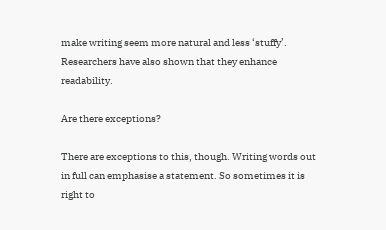make writing seem more natural and less ‘stuffy’. Researchers have also shown that they enhance readability.

Are there exceptions?

There are exceptions to this, though. Writing words out in full can emphasise a statement. So sometimes it is right to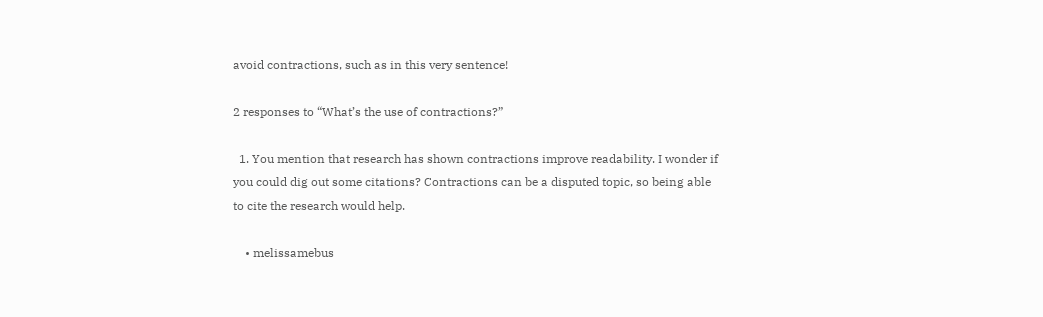avoid contractions, such as in this very sentence!

2 responses to “What’s the use of contractions?”

  1. You mention that research has shown contractions improve readability. I wonder if you could dig out some citations? Contractions can be a disputed topic, so being able to cite the research would help.

    • melissamebus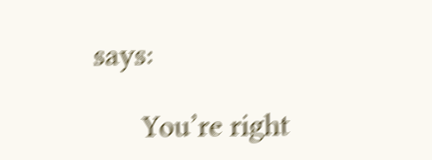says:

      You’re right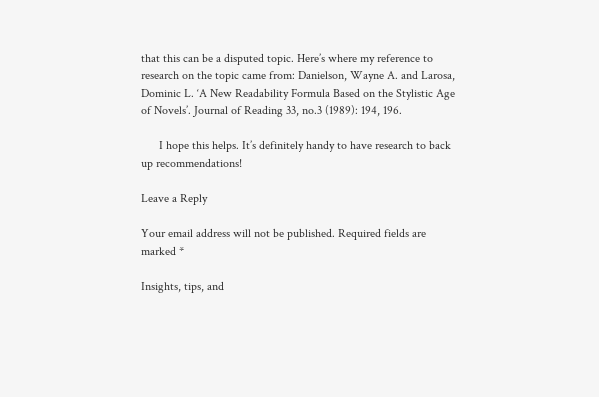that this can be a disputed topic. Here’s where my reference to research on the topic came from: Danielson, Wayne A. and Larosa, Dominic L. ‘A New Readability Formula Based on the Stylistic Age of Novels’. Journal of Reading 33, no.3 (1989): 194, 196.

      I hope this helps. It’s definitely handy to have research to back up recommendations!

Leave a Reply

Your email address will not be published. Required fields are marked *

Insights, tips, and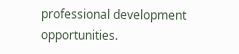professional development opportunities.